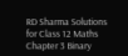RD Sharma Solutions for Class 12 Maths Chapter 3 Binary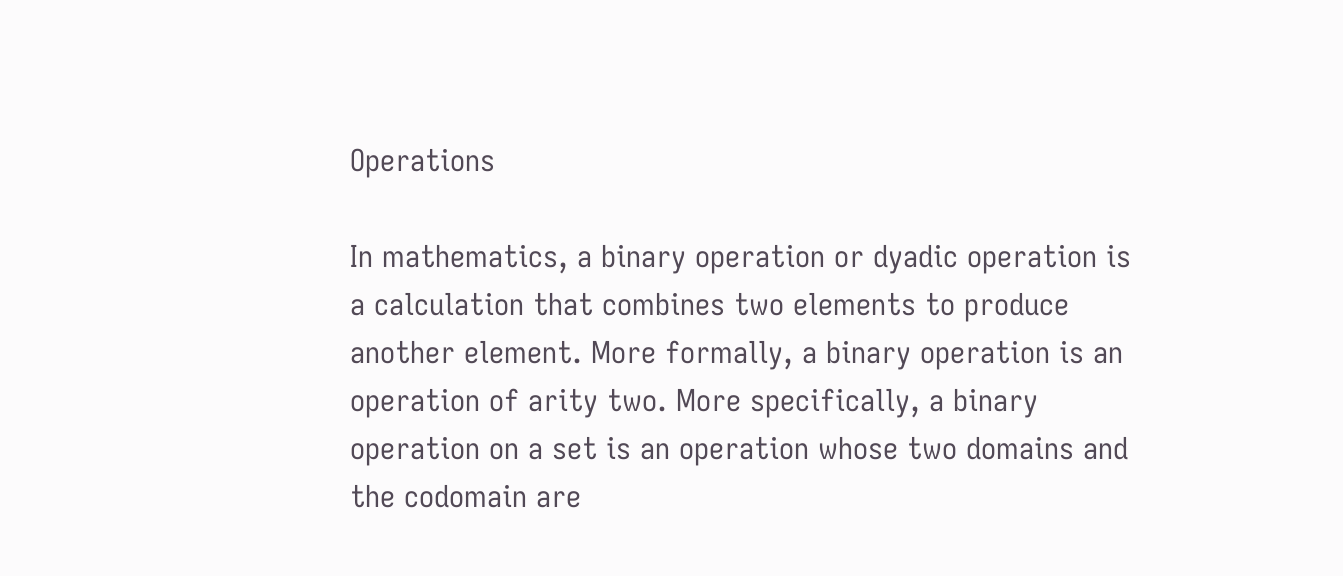Operations

In mathematics, a binary operation or dyadic operation is a calculation that combines two elements to produce another element. More formally, a binary operation is an operation of arity two. More specifically, a binary operation on a set is an operation whose two domains and the codomain are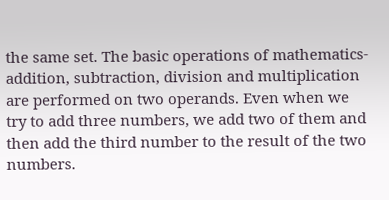the same set. The basic operations of mathematics- addition, subtraction, division and multiplication are performed on two operands. Even when we try to add three numbers, we add two of them and then add the third number to the result of the two numbers.